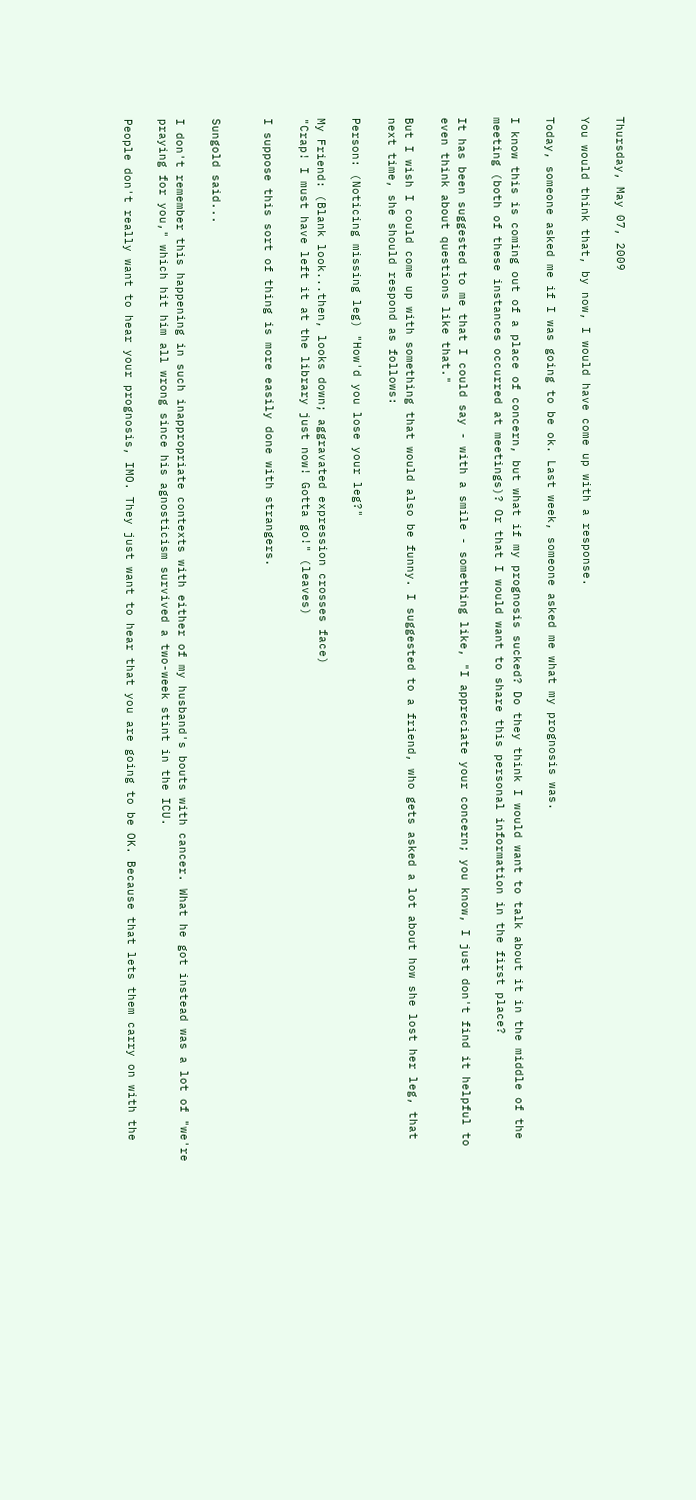Thursday, May 07, 2009

You would think that, by now, I would have come up with a response.

Today, someone asked me if I was going to be ok. Last week, someone asked me what my prognosis was.

I know this is coming out of a place of concern, but what if my prognosis sucked? Do they think I would want to talk about it in the middle of the meeting (both of these instances occurred at meetings)? Or that I would want to share this personal information in the first place?

It has been suggested to me that I could say - with a smile - something like, "I appreciate your concern; you know, I just don't find it helpful to even think about questions like that."

But I wish I could come up with something that would also be funny. I suggested to a friend, who gets asked a lot about how she lost her leg, that next time, she should respond as follows:

Person: (Noticing missing leg) "How'd you lose your leg?"

My Friend: (Blank look...then, looks down; aggravated expression crosses face)
"Crap! I must have left it at the library just now! Gotta go!" (leaves)

I suppose this sort of thing is more easily done with strangers.


Sungold said...

I don't remember this happening in such inappropriate contexts with either of my husband's bouts with cancer. What he got instead was a lot of "we're praying for you," which hit him all wrong since his agnosticism survived a two-week stint in the ICU.

People don't really want to hear your prognosis, IMO. They just want to hear that you are going to be OK. Because that lets them carry on with the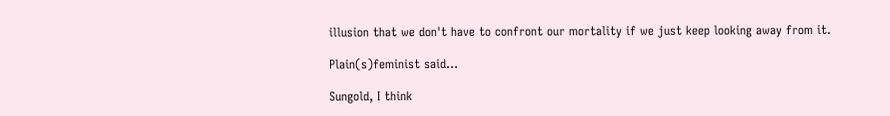illusion that we don't have to confront our mortality if we just keep looking away from it.

Plain(s)feminist said...

Sungold, I think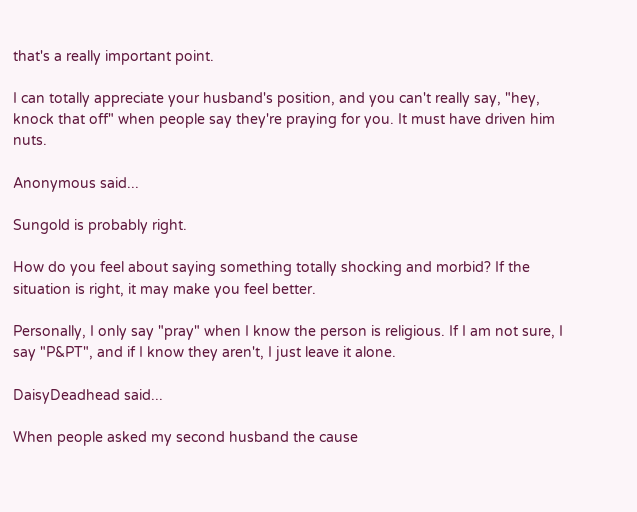that's a really important point.

I can totally appreciate your husband's position, and you can't really say, "hey, knock that off" when people say they're praying for you. It must have driven him nuts.

Anonymous said...

Sungold is probably right.

How do you feel about saying something totally shocking and morbid? If the situation is right, it may make you feel better.

Personally, I only say "pray" when I know the person is religious. If I am not sure, I say "P&PT", and if I know they aren't, I just leave it alone.

DaisyDeadhead said...

When people asked my second husband the cause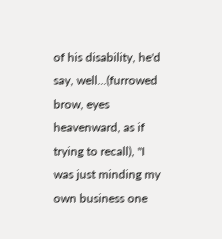of his disability, he'd say, well...(furrowed brow, eyes heavenward, as if trying to recall), "I was just minding my own business one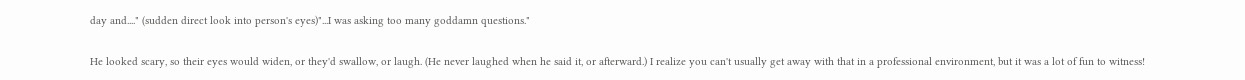day and...." (sudden direct look into person's eyes)"...I was asking too many goddamn questions."

He looked scary, so their eyes would widen, or they'd swallow, or laugh. (He never laughed when he said it, or afterward.) I realize you can't usually get away with that in a professional environment, but it was a lot of fun to witness!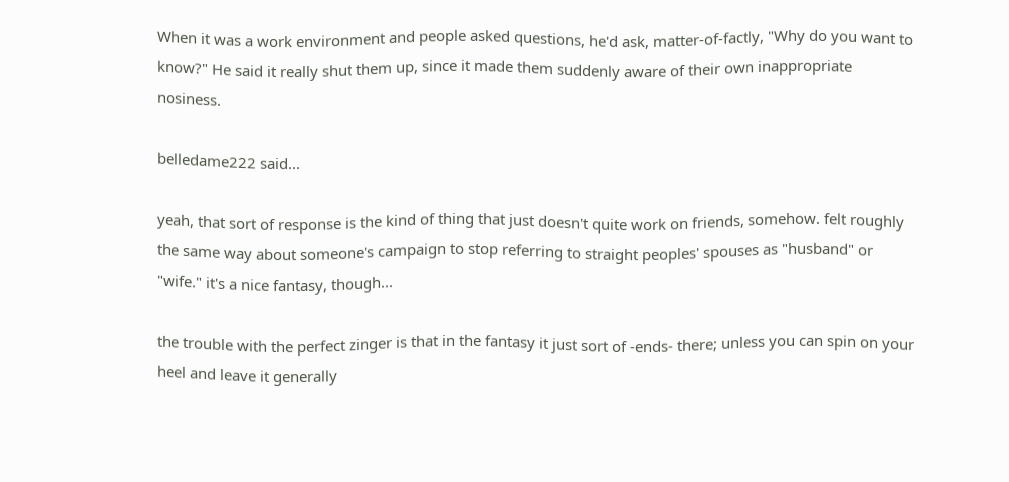When it was a work environment and people asked questions, he'd ask, matter-of-factly, "Why do you want to know?" He said it really shut them up, since it made them suddenly aware of their own inappropriate nosiness.

belledame222 said...

yeah, that sort of response is the kind of thing that just doesn't quite work on friends, somehow. felt roughly the same way about someone's campaign to stop referring to straight peoples' spouses as "husband" or "wife." it's a nice fantasy, though...

the trouble with the perfect zinger is that in the fantasy it just sort of -ends- there; unless you can spin on your heel and leave it generally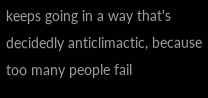keeps going in a way that's decidedly anticlimactic, because too many people fail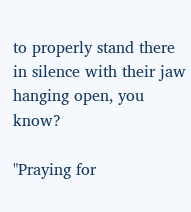to properly stand there in silence with their jaw hanging open, you know?

"Praying for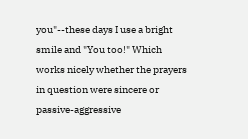you"--these days I use a bright smile and "You too!" Which works nicely whether the prayers in question were sincere or passive-aggressive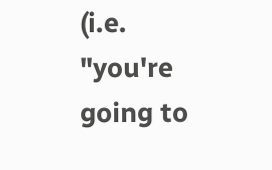(i.e. "you're going to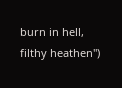burn in hell, filthy heathen")